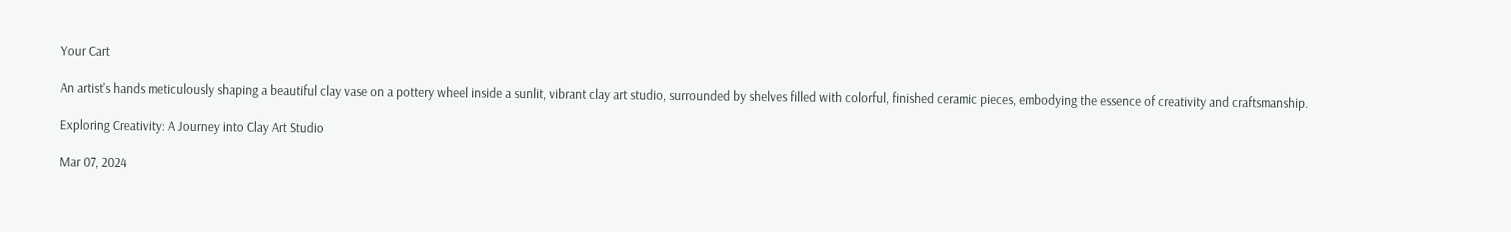Your Cart

An artist's hands meticulously shaping a beautiful clay vase on a pottery wheel inside a sunlit, vibrant clay art studio, surrounded by shelves filled with colorful, finished ceramic pieces, embodying the essence of creativity and craftsmanship.

Exploring Creativity: A Journey into Clay Art Studio

Mar 07, 2024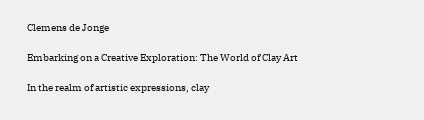Clemens de Jonge

Embarking on a Creative Exploration: The World of Clay Art

In the realm of artistic expressions, clay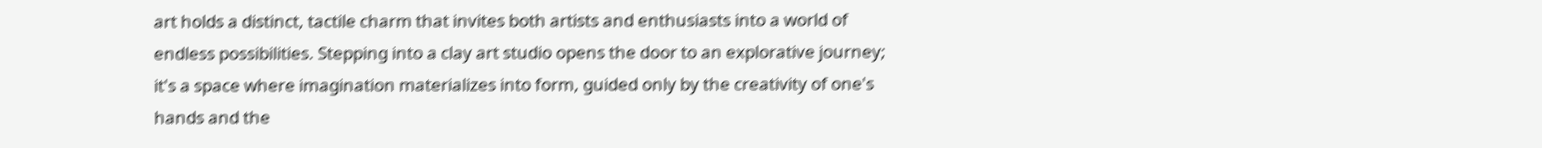art holds a distinct, tactile charm that invites both artists and enthusiasts into a world of endless possibilities. Stepping into a clay art studio opens the door to an explorative journey; it's a space where imagination materializes into form, guided only by the creativity of one's hands and the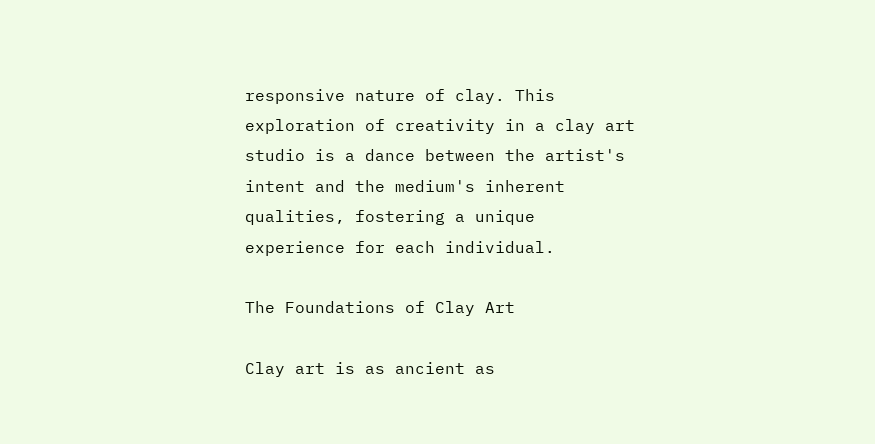responsive nature of clay. This exploration of creativity in a clay art studio is a dance between the artist's intent and the medium's inherent qualities, fostering a unique experience for each individual.

The Foundations of Clay Art

Clay art is as ancient as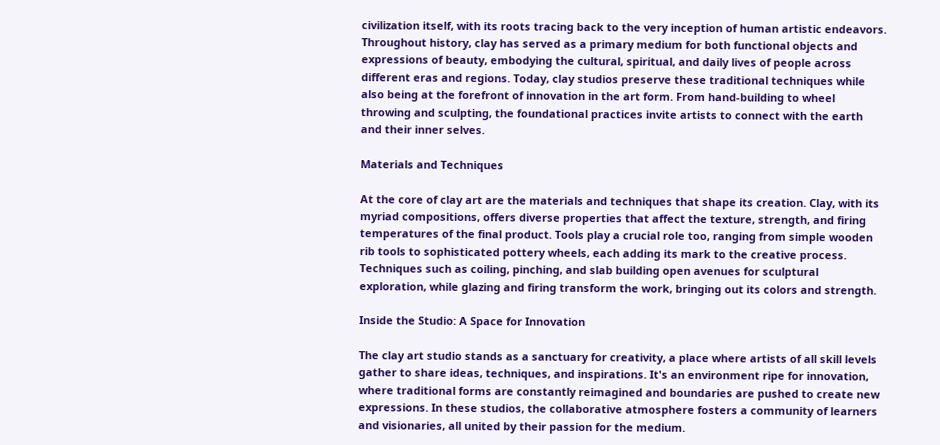civilization itself, with its roots tracing back to the very inception of human artistic endeavors. Throughout history, clay has served as a primary medium for both functional objects and expressions of beauty, embodying the cultural, spiritual, and daily lives of people across different eras and regions. Today, clay studios preserve these traditional techniques while also being at the forefront of innovation in the art form. From hand-building to wheel throwing and sculpting, the foundational practices invite artists to connect with the earth and their inner selves.

Materials and Techniques

At the core of clay art are the materials and techniques that shape its creation. Clay, with its myriad compositions, offers diverse properties that affect the texture, strength, and firing temperatures of the final product. Tools play a crucial role too, ranging from simple wooden rib tools to sophisticated pottery wheels, each adding its mark to the creative process. Techniques such as coiling, pinching, and slab building open avenues for sculptural exploration, while glazing and firing transform the work, bringing out its colors and strength.

Inside the Studio: A Space for Innovation

The clay art studio stands as a sanctuary for creativity, a place where artists of all skill levels gather to share ideas, techniques, and inspirations. It's an environment ripe for innovation, where traditional forms are constantly reimagined and boundaries are pushed to create new expressions. In these studios, the collaborative atmosphere fosters a community of learners and visionaries, all united by their passion for the medium.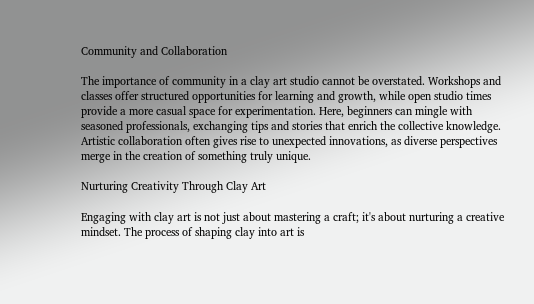Community and Collaboration

The importance of community in a clay art studio cannot be overstated. Workshops and classes offer structured opportunities for learning and growth, while open studio times provide a more casual space for experimentation. Here, beginners can mingle with seasoned professionals, exchanging tips and stories that enrich the collective knowledge. Artistic collaboration often gives rise to unexpected innovations, as diverse perspectives merge in the creation of something truly unique.

Nurturing Creativity Through Clay Art

Engaging with clay art is not just about mastering a craft; it's about nurturing a creative mindset. The process of shaping clay into art is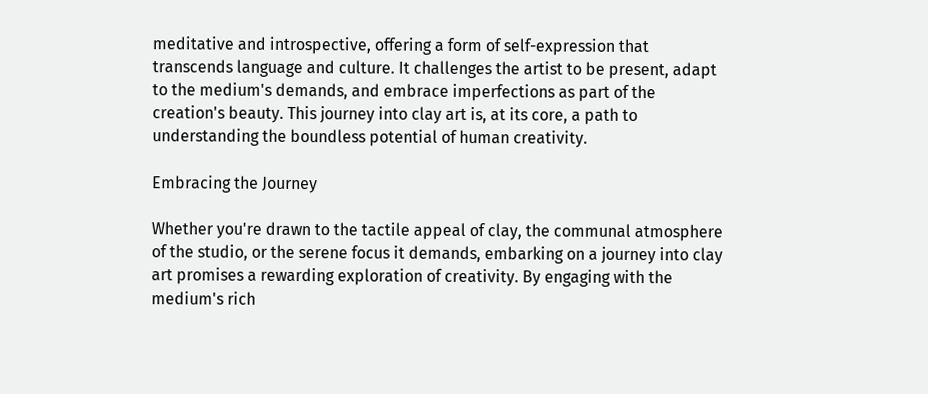meditative and introspective, offering a form of self-expression that transcends language and culture. It challenges the artist to be present, adapt to the medium's demands, and embrace imperfections as part of the creation's beauty. This journey into clay art is, at its core, a path to understanding the boundless potential of human creativity.

Embracing the Journey

Whether you're drawn to the tactile appeal of clay, the communal atmosphere of the studio, or the serene focus it demands, embarking on a journey into clay art promises a rewarding exploration of creativity. By engaging with the medium's rich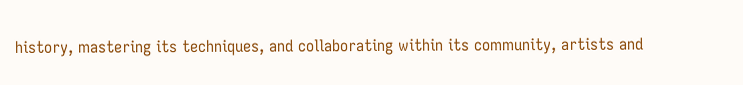history, mastering its techniques, and collaborating within its community, artists and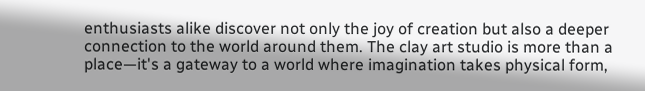enthusiasts alike discover not only the joy of creation but also a deeper connection to the world around them. The clay art studio is more than a place—it's a gateway to a world where imagination takes physical form,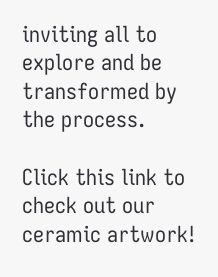inviting all to explore and be transformed by the process.

Click this link to check out our ceramic artwork!